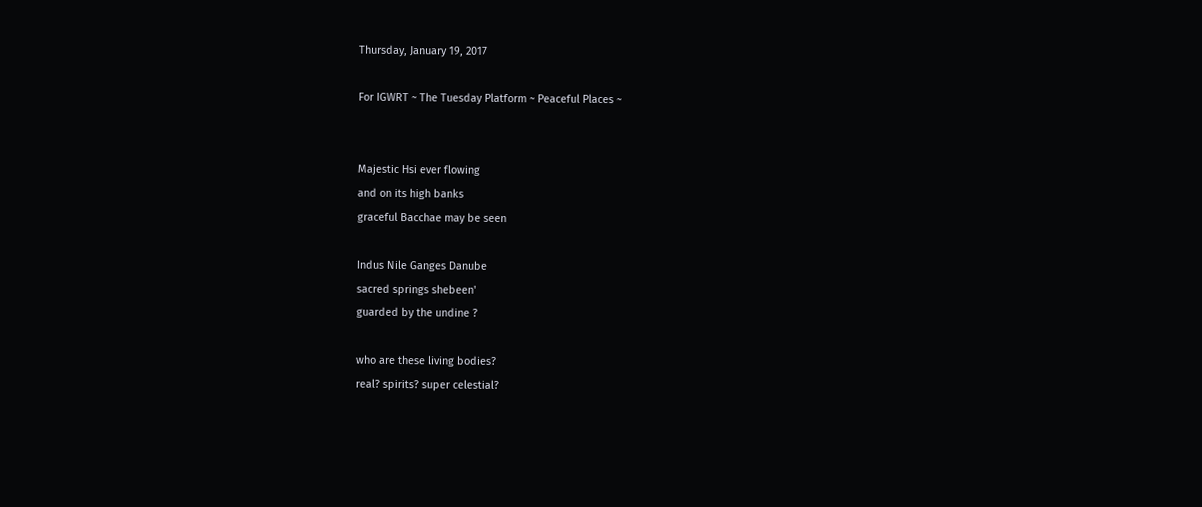Thursday, January 19, 2017

For IGWRT ~ The Tuesday Platform ~ Peaceful Places ~


Majestic Hsi ever flowing
and on its high banks
graceful Bacchae may be seen

Indus Nile Ganges Danube
sacred springs shebeen'
guarded by the undine ?

who are these living bodies?
real? spirits? super celestial?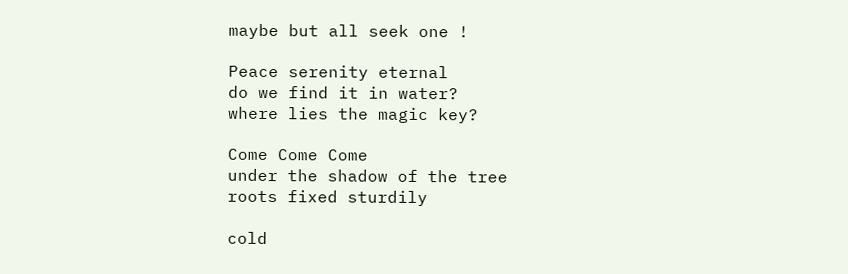maybe but all seek one !

Peace serenity eternal
do we find it in water?
where lies the magic key?

Come Come Come
under the shadow of the tree
roots fixed sturdily

cold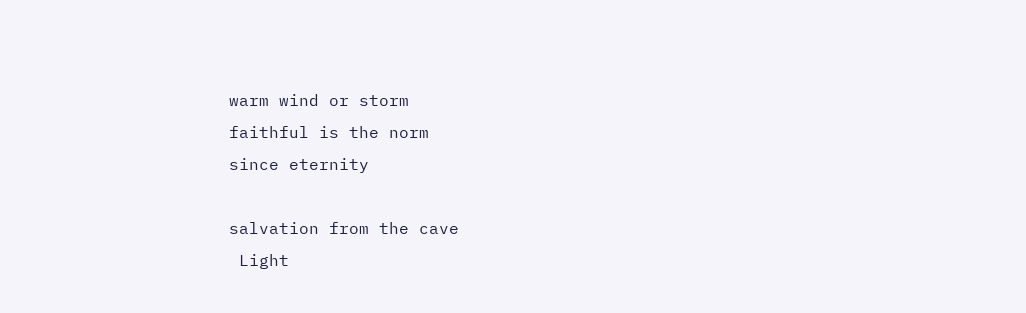warm wind or storm
faithful is the norm
since eternity

salvation from the cave
 Light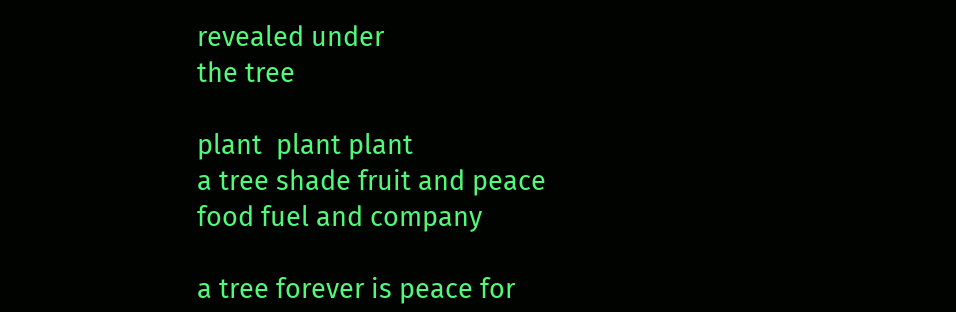revealed under
the tree

plant  plant plant
a tree shade fruit and peace
food fuel and company

a tree forever is peace for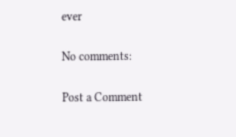ever

No comments:

Post a Comment